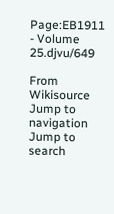Page:EB1911 - Volume 25.djvu/649

From Wikisource
Jump to navigation Jump to search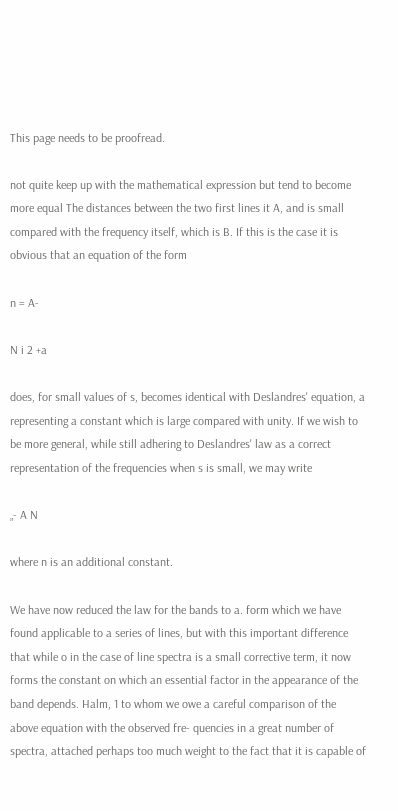This page needs to be proofread.

not quite keep up with the mathematical expression but tend to become more equal The distances between the two first lines it A, and is small compared with the frequency itself, which is B. If this is the case it is obvious that an equation of the form

n = A-

N i 2 +a

does, for small values of s, becomes identical with Deslandres' equation, a representing a constant which is large compared with unity. If we wish to be more general, while still adhering to Deslandres' law as a correct representation of the frequencies when s is small, we may write

„- A N

where n is an additional constant.

We have now reduced the law for the bands to a. form which we have found applicable to a series of lines, but with this important difference that while o in the case of line spectra is a small corrective term, it now forms the constant on which an essential factor in the appearance of the band depends. Halm, 1 to whom we owe a careful comparison of the above equation with the observed fre- quencies in a great number of spectra, attached perhaps too much weight to the fact that it is capable of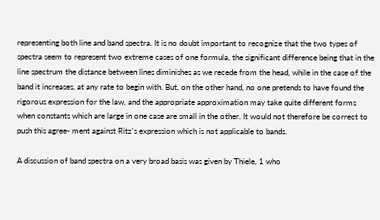representing both line and band spectra. It is no doubt important to recognize that the two types of spectra seem to represent two extreme cases of one formula, the significant difference being that in the line spectrum the distance between lines diminishes as we recede from the head, while in the case of the band it increases, at any rate to begin with. But, on the other hand, no one pretends to have found the rigorous expression for the law, and the appropriate approximation may take quite different forms when constants which are large in one case are small in the other. It would not therefore be correct to push this agree- ment against Ritz's expression which is not applicable to bands.

A discussion of band spectra on a very broad basis was given by Thiele, 1 who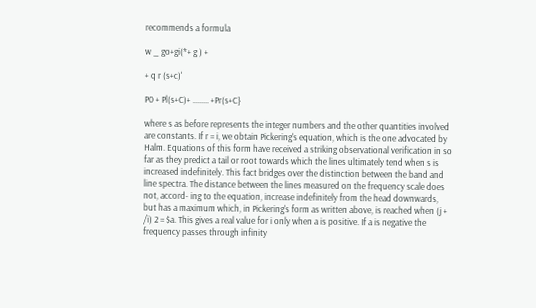recommends a formula

w _ go+gi(*+ g ) +

+ q r (s+c)'

P0 + Pl(s+C)+ ........ +Pr(s+C}

where s as before represents the integer numbers and the other quantities involved are constants. If r = i, we obtain Pickering's equation, which is the one advocated by Halm. Equations of this form have received a striking observational verification in so far as they predict a tail or root towards which the lines ultimately tend when s is increased indefinitely. This fact bridges over the distinction between the band and line spectra. The distance between the lines measured on the frequency scale does not, accord- ing to the equation, increase indefinitely from the head downwards, but has a maximum which, in Pickering's form as written above, is reached when (j + /i) 2 = $a. This gives a real value for i only when a is positive. If a is negative the frequency passes through infinity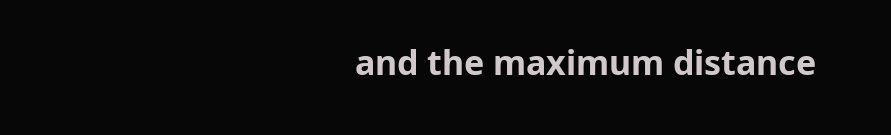and the maximum distance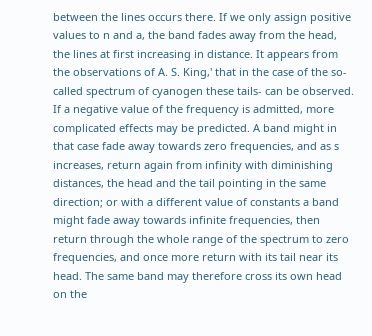between the lines occurs there. If we only assign positive values to n and a, the band fades away from the head, the lines at first increasing in distance. It appears from the observations of A. S. King,' that in the case of the so-called spectrum of cyanogen these tails- can be observed. If a negative value of the frequency is admitted, more complicated effects may be predicted. A band might in that case fade away towards zero frequencies, and as s increases, return again from infinity with diminishing distances, the head and the tail pointing in the same direction; or with a different value of constants a band might fade away towards infinite frequencies, then return through the whole range of the spectrum to zero frequencies, and once more return with its tail near its head. The same band may therefore cross its own head on the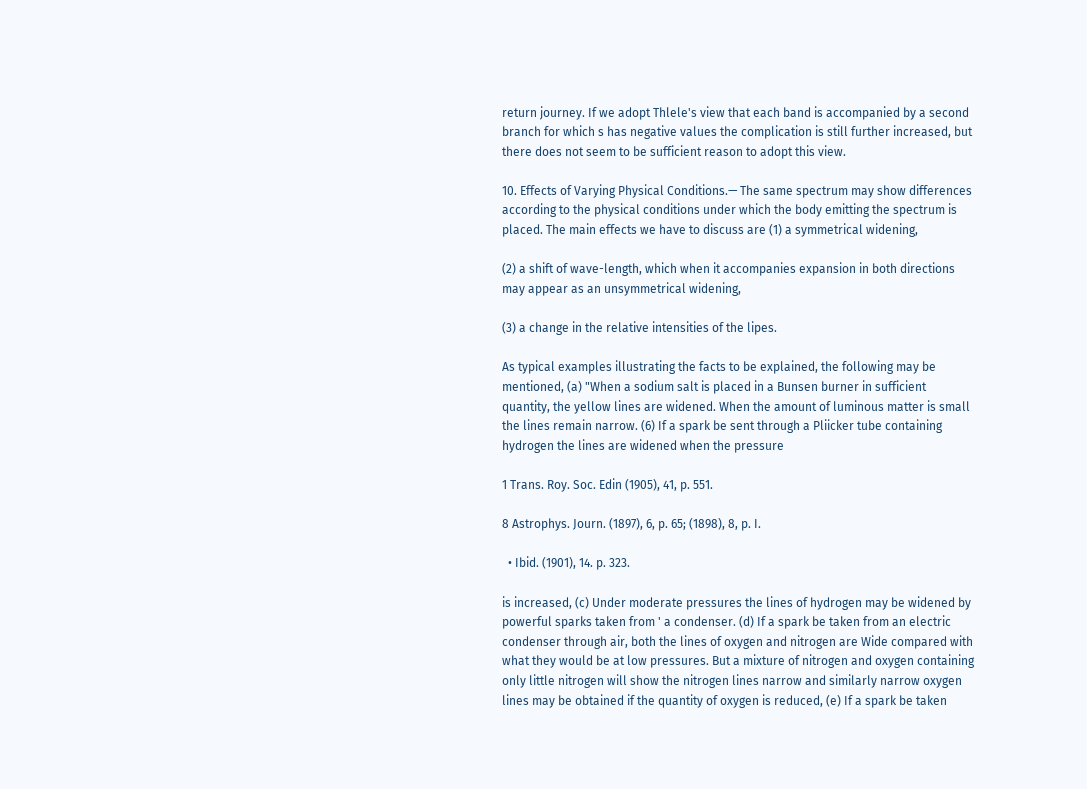return journey. If we adopt Thlele's view that each band is accompanied by a second branch for which s has negative values the complication is still further increased, but there does not seem to be sufficient reason to adopt this view.

10. Effects of Varying Physical Conditions.— The same spectrum may show differences according to the physical conditions under which the body emitting the spectrum is placed. The main effects we have to discuss are (1) a symmetrical widening,

(2) a shift of wave-length, which when it accompanies expansion in both directions may appear as an unsymmetrical widening,

(3) a change in the relative intensities of the lipes.

As typical examples illustrating the facts to be explained, the following may be mentioned, (a) "When a sodium salt is placed in a Bunsen burner in sufficient quantity, the yellow lines are widened. When the amount of luminous matter is small the lines remain narrow. (6) If a spark be sent through a Pliicker tube containing hydrogen the lines are widened when the pressure

1 Trans. Roy. Soc. Edin (1905), 41, p. 551.

8 Astrophys. Journ. (1897), 6, p. 65; (1898), 8, p. I.

  • Ibid. (1901), 14. p. 323.

is increased, (c) Under moderate pressures the lines of hydrogen may be widened by powerful sparks taken from ' a condenser. (d) If a spark be taken from an electric condenser through air, both the lines of oxygen and nitrogen are Wide compared with what they would be at low pressures. But a mixture of nitrogen and oxygen containing only little nitrogen will show the nitrogen lines narrow and similarly narrow oxygen lines may be obtained if the quantity of oxygen is reduced, (e) If a spark be taken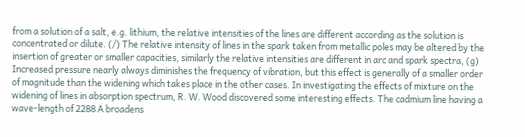from a solution of a salt, e.g. lithium, the relative intensities of the lines are different according as the solution is concentrated or dilute. (/) The relative intensity of lines in the spark taken from metallic poles may be altered by the insertion of greater or smaller capacities, similarly the relative intensities are different in arc and spark spectra, (g) Increased pressure nearly always diminishes the frequency of vibration, but this effect is generally of a smaller order of magnitude than the widening which takes place in the other cases. In investigating the effects of mixture on the widening of lines in absorption spectrum, R. W. Wood discovered some interesting effects. The cadmium line having a wave-length of 2288 A broadens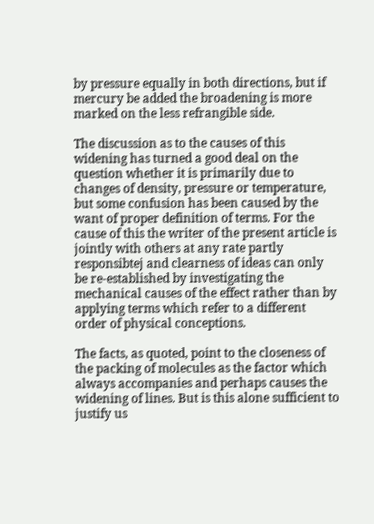by pressure equally in both directions, but if mercury be added the broadening is more marked on the less refrangible side.

The discussion as to the causes of this widening has turned a good deal on the question whether it is primarily due to changes of density, pressure or temperature, but some confusion has been caused by the want of proper definition of terms. For the cause of this the writer of the present article is jointly with others at any rate partly responsibtej and clearness of ideas can only be re-established by investigating the mechanical causes of the effect rather than by applying terms which refer to a different order of physical conceptions.

The facts, as quoted, point to the closeness of the packing of molecules as the factor which always accompanies and perhaps causes the widening of lines. But is this alone sufficient to justify us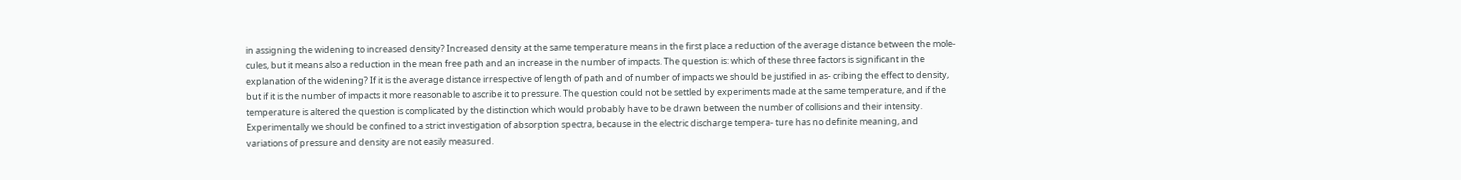in assigning the widening to increased density? Increased density at the same temperature means in the first place a reduction of the average distance between the mole- cules, but it means also a reduction in the mean free path and an increase in the number of impacts. The question is: which of these three factors is significant in the explanation of the widening? If it is the average distance irrespective of length of path and of number of impacts we should be justified in as- cribing the effect to density, but if it is the number of impacts it more reasonable to ascribe it to pressure. The question could not be settled by experiments made at the same temperature, and if the temperature is altered the question is complicated by the distinction which would probably have to be drawn between the number of collisions and their intensity. Experimentally we should be confined to a strict investigation of absorption spectra, because in the electric discharge tempera- ture has no definite meaning, and variations of pressure and density are not easily measured.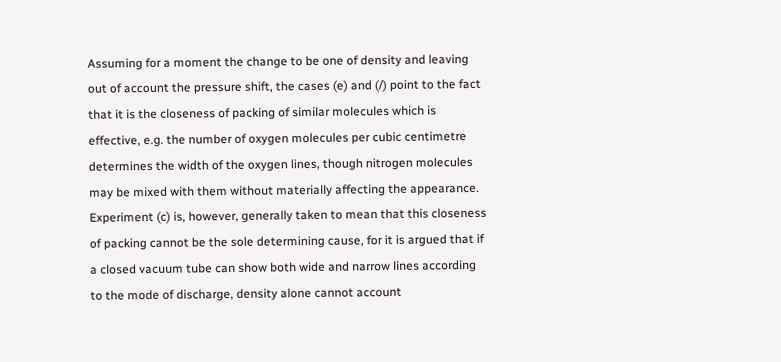Assuming for a moment the change to be one of density and leaving out of account the pressure shift, the cases (e) and (/) point to the fact that it is the closeness of packing of similar molecules which is effective, e.g. the number of oxygen molecules per cubic centimetre determines the width of the oxygen lines, though nitrogen molecules may be mixed with them without materially affecting the appearance. Experiment (c) is, however, generally taken to mean that this closeness of packing cannot be the sole determining cause, for it is argued that if a closed vacuum tube can show both wide and narrow lines according to the mode of discharge, density alone cannot account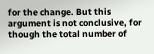for the change. But this argument is not conclusive, for though the total number of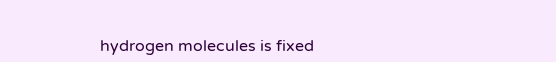hydrogen molecules is fixed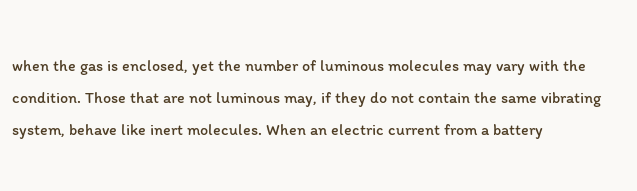when the gas is enclosed, yet the number of luminous molecules may vary with the condition. Those that are not luminous may, if they do not contain the same vibrating system, behave like inert molecules. When an electric current from a battery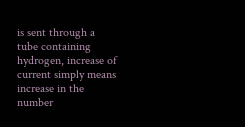is sent through a tube containing hydrogen, increase of current simply means increase in the number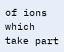of ions which take part